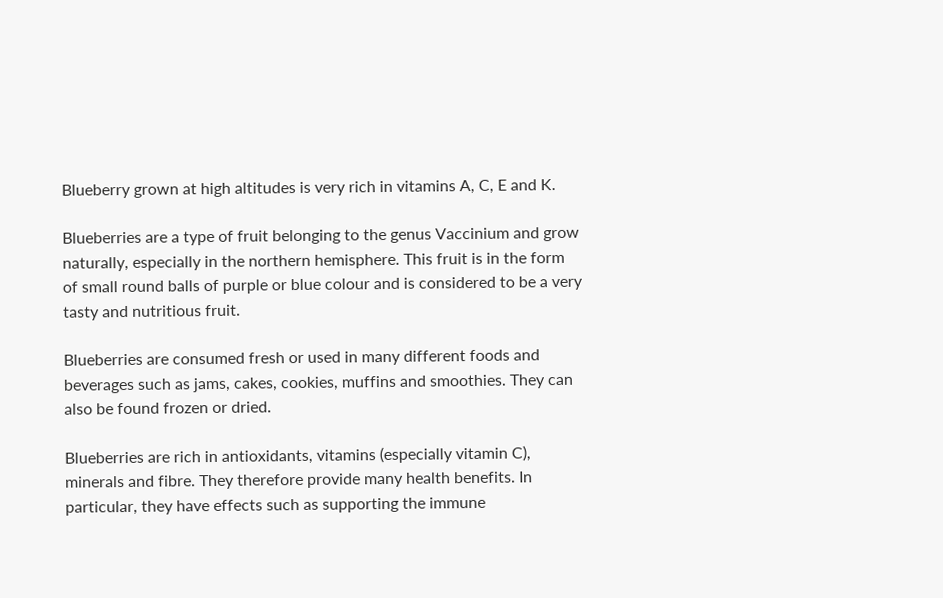Blueberry grown at high altitudes is very rich in vitamins A, C, E and K.

Blueberries are a type of fruit belonging to the genus Vaccinium and grow naturally, especially in the northern hemisphere. This fruit is in the form of small round balls of purple or blue colour and is considered to be a very tasty and nutritious fruit.

Blueberries are consumed fresh or used in many different foods and beverages such as jams, cakes, cookies, muffins and smoothies. They can also be found frozen or dried.

Blueberries are rich in antioxidants, vitamins (especially vitamin C), minerals and fibre. They therefore provide many health benefits. In particular, they have effects such as supporting the immune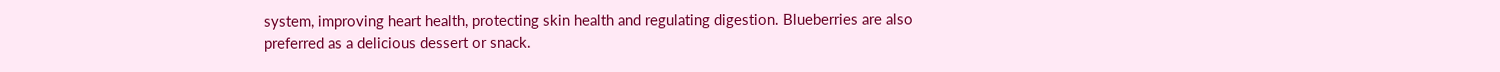system, improving heart health, protecting skin health and regulating digestion. Blueberries are also preferred as a delicious dessert or snack.